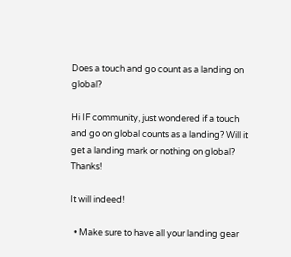Does a touch and go count as a landing on global?

Hi IF community, just wondered if a touch and go on global counts as a landing? Will it get a landing mark or nothing on global? Thanks!

It will indeed!

  • Make sure to have all your landing gear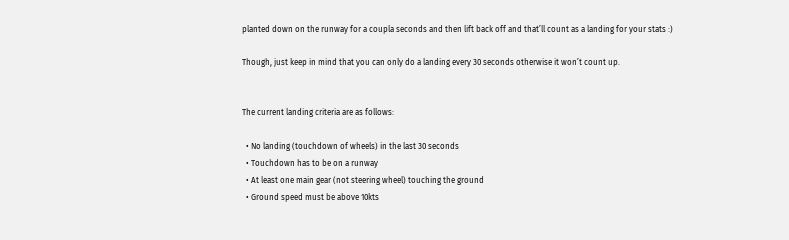planted down on the runway for a coupla seconds and then lift back off and that’ll count as a landing for your stats :)

Though, just keep in mind that you can only do a landing every 30 seconds otherwise it won’t count up.


The current landing criteria are as follows:

  • No landing (touchdown of wheels) in the last 30 seconds
  • Touchdown has to be on a runway
  • At least one main gear (not steering wheel) touching the ground
  • Ground speed must be above 10kts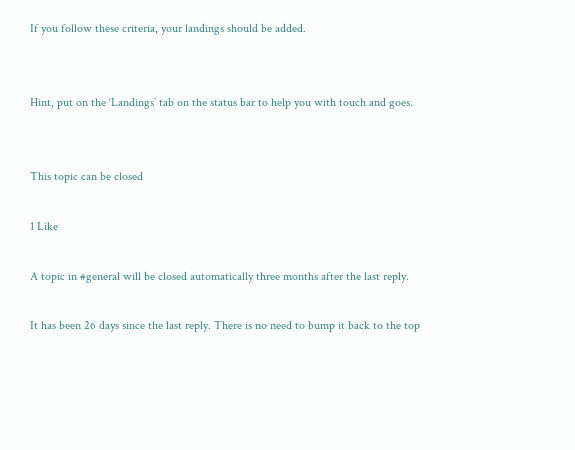If you follow these criteria, your landings should be added.


Hint, put on the ‘Landings’ tab on the status bar to help you with touch and goes.


This topic can be closed

1 Like

A topic in #general will be closed automatically three months after the last reply.

It has been 26 days since the last reply. There is no need to bump it back to the top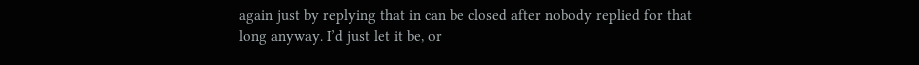again just by replying that in can be closed after nobody replied for that long anyway. I’d just let it be, or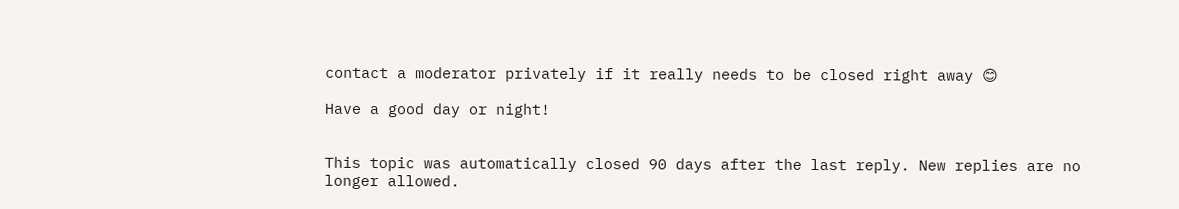contact a moderator privately if it really needs to be closed right away 😊

Have a good day or night!


This topic was automatically closed 90 days after the last reply. New replies are no longer allowed.